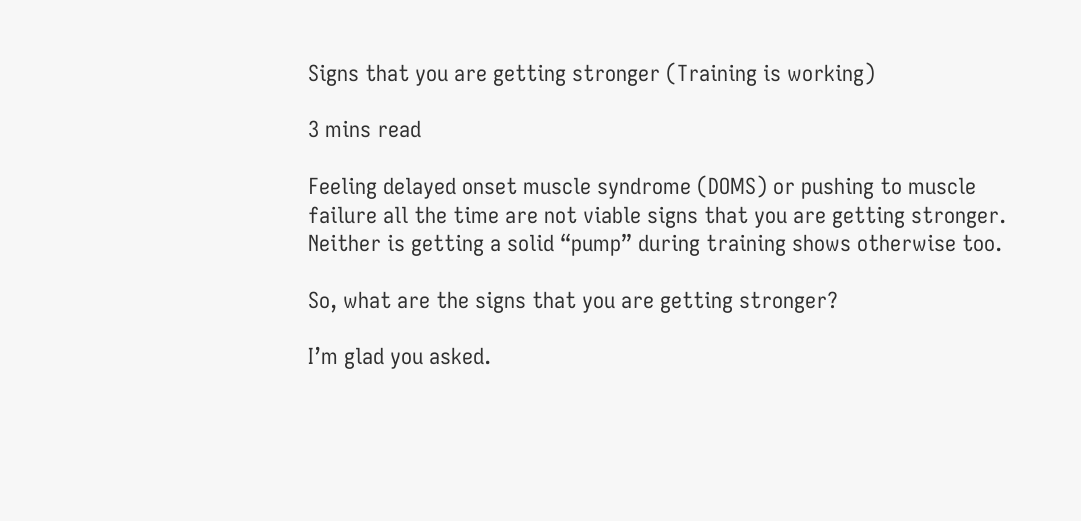Signs that you are getting stronger (Training is working)

3 mins read

Feeling delayed onset muscle syndrome (DOMS) or pushing to muscle failure all the time are not viable signs that you are getting stronger. Neither is getting a solid “pump” during training shows otherwise too.

So, what are the signs that you are getting stronger?

I’m glad you asked.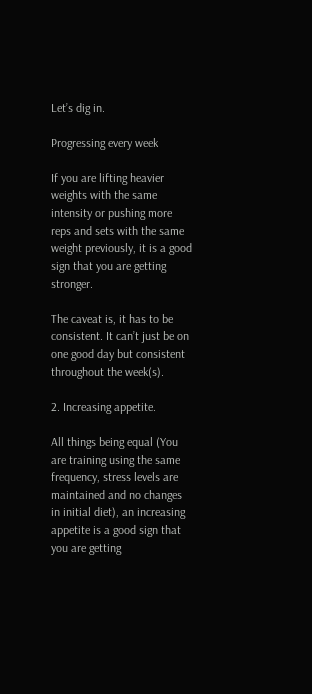Let’s dig in.

Progressing every week

If you are lifting heavier weights with the same intensity or pushing more reps and sets with the same weight previously, it is a good sign that you are getting stronger.

The caveat is, it has to be consistent. It can’t just be on one good day but consistent throughout the week(s).

2. Increasing appetite.

All things being equal (You are training using the same frequency, stress levels are maintained and no changes in initial diet), an increasing appetite is a good sign that you are getting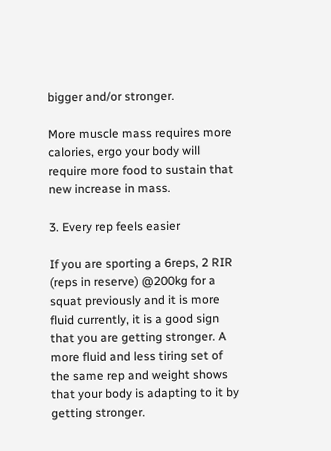bigger and/or stronger.

More muscle mass requires more calories, ergo your body will require more food to sustain that new increase in mass.

3. Every rep feels easier

If you are sporting a 6reps, 2 RIR (reps in reserve) @200kg for a squat previously and it is more fluid currently, it is a good sign that you are getting stronger. A more fluid and less tiring set of the same rep and weight shows that your body is adapting to it by getting stronger.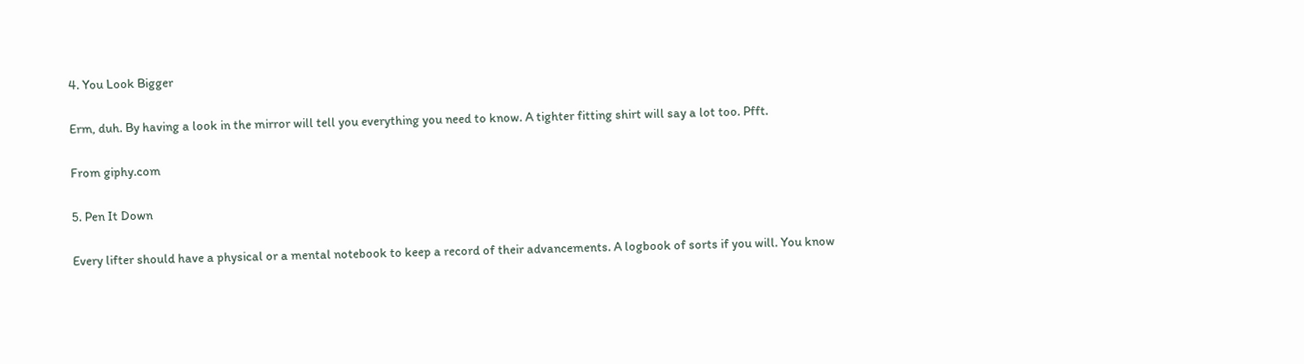4. You Look Bigger

Erm, duh. By having a look in the mirror will tell you everything you need to know. A tighter fitting shirt will say a lot too. Pfft.

From giphy.com

5. Pen It Down

Every lifter should have a physical or a mental notebook to keep a record of their advancements. A logbook of sorts if you will. You know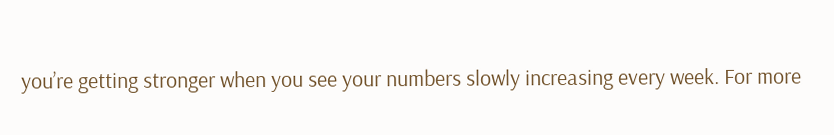you’re getting stronger when you see your numbers slowly increasing every week. For more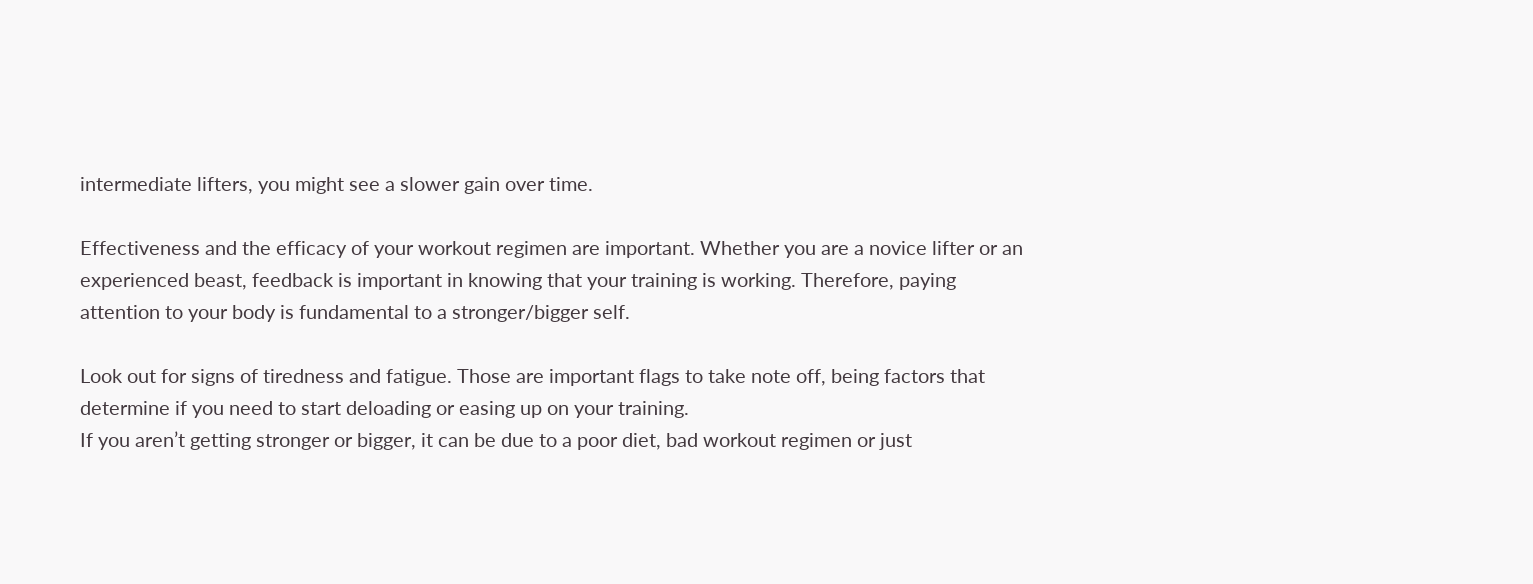intermediate lifters, you might see a slower gain over time.

Effectiveness and the efficacy of your workout regimen are important. Whether you are a novice lifter or an experienced beast, feedback is important in knowing that your training is working. Therefore, paying attention to your body is fundamental to a stronger/bigger self.

Look out for signs of tiredness and fatigue. Those are important flags to take note off, being factors that determine if you need to start deloading or easing up on your training.
If you aren’t getting stronger or bigger, it can be due to a poor diet, bad workout regimen or just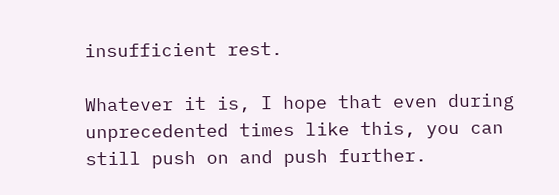insufficient rest.

Whatever it is, I hope that even during unprecedented times like this, you can still push on and push further.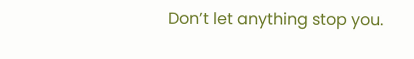Don’t let anything stop you.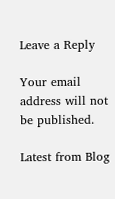Leave a Reply

Your email address will not be published.

Latest from Blog